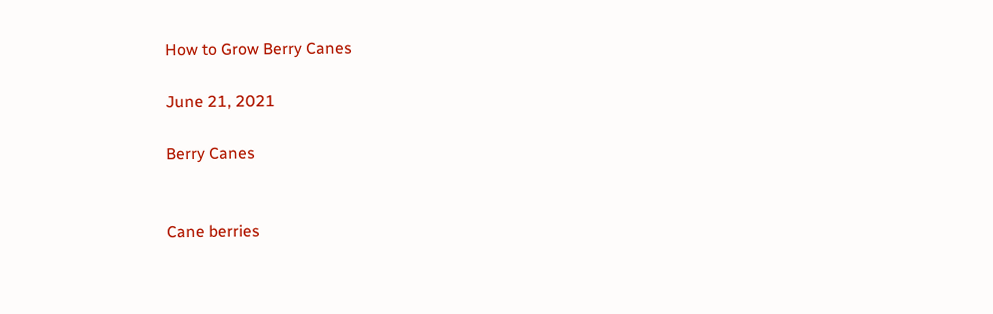How to Grow Berry Canes

June 21, 2021

Berry Canes


Cane berries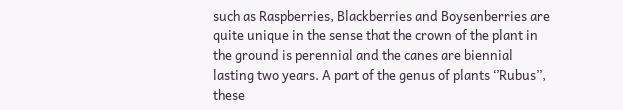such as Raspberries, Blackberries and Boysenberries are quite unique in the sense that the crown of the plant in the ground is perennial and the canes are biennial lasting two years. A part of the genus of plants ‘’Rubus’’, these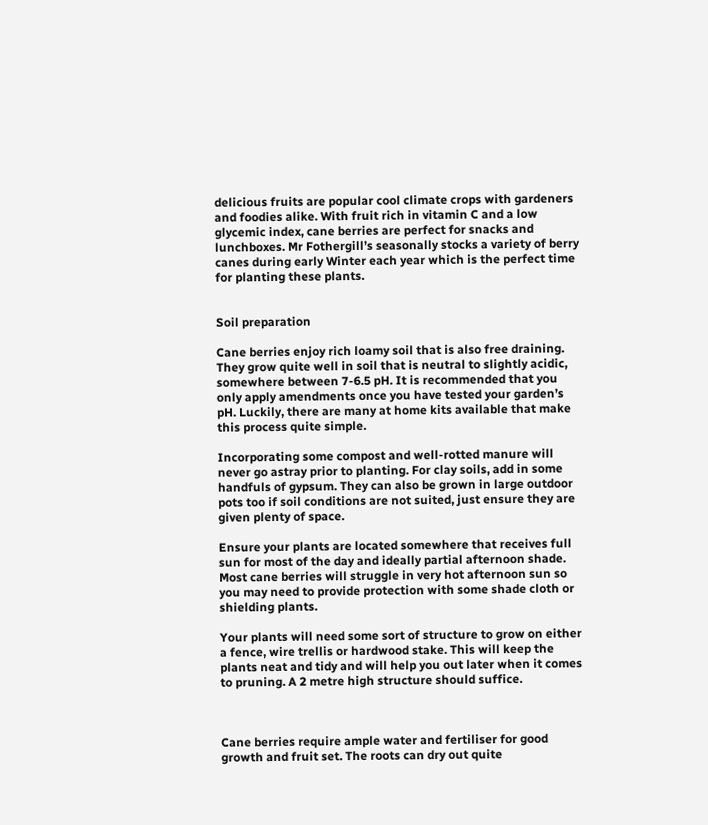delicious fruits are popular cool climate crops with gardeners and foodies alike. With fruit rich in vitamin C and a low glycemic index, cane berries are perfect for snacks and lunchboxes. Mr Fothergill’s seasonally stocks a variety of berry canes during early Winter each year which is the perfect time for planting these plants.


Soil preparation

Cane berries enjoy rich loamy soil that is also free draining. They grow quite well in soil that is neutral to slightly acidic, somewhere between 7-6.5 pH. It is recommended that you only apply amendments once you have tested your garden’s pH. Luckily, there are many at home kits available that make this process quite simple.

Incorporating some compost and well-rotted manure will never go astray prior to planting. For clay soils, add in some handfuls of gypsum. They can also be grown in large outdoor pots too if soil conditions are not suited, just ensure they are given plenty of space.

Ensure your plants are located somewhere that receives full sun for most of the day and ideally partial afternoon shade. Most cane berries will struggle in very hot afternoon sun so you may need to provide protection with some shade cloth or shielding plants.

Your plants will need some sort of structure to grow on either a fence, wire trellis or hardwood stake. This will keep the plants neat and tidy and will help you out later when it comes to pruning. A 2 metre high structure should suffice.



Cane berries require ample water and fertiliser for good growth and fruit set. The roots can dry out quite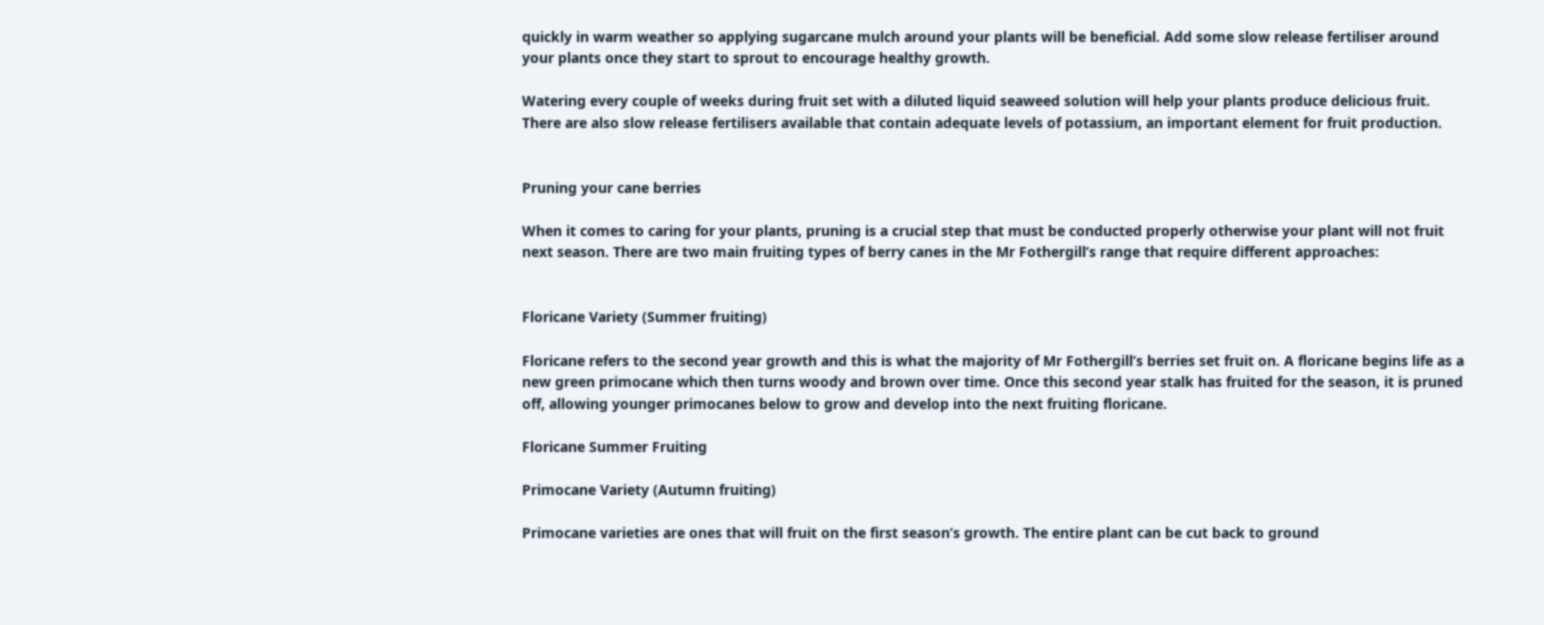quickly in warm weather so applying sugarcane mulch around your plants will be beneficial. Add some slow release fertiliser around your plants once they start to sprout to encourage healthy growth.

Watering every couple of weeks during fruit set with a diluted liquid seaweed solution will help your plants produce delicious fruit. There are also slow release fertilisers available that contain adequate levels of potassium, an important element for fruit production.


Pruning your cane berries

When it comes to caring for your plants, pruning is a crucial step that must be conducted properly otherwise your plant will not fruit next season. There are two main fruiting types of berry canes in the Mr Fothergill’s range that require different approaches:


Floricane Variety (Summer fruiting)

Floricane refers to the second year growth and this is what the majority of Mr Fothergill’s berries set fruit on. A floricane begins life as a new green primocane which then turns woody and brown over time. Once this second year stalk has fruited for the season, it is pruned off, allowing younger primocanes below to grow and develop into the next fruiting floricane.

Floricane Summer Fruiting

Primocane Variety (Autumn fruiting)

Primocane varieties are ones that will fruit on the first season’s growth. The entire plant can be cut back to ground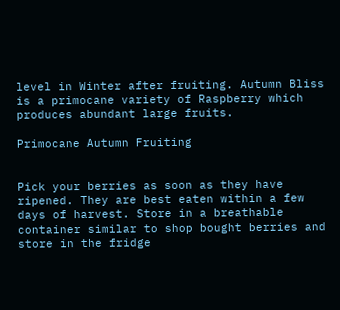level in Winter after fruiting. Autumn Bliss is a primocane variety of Raspberry which produces abundant large fruits.

Primocane Autumn Fruiting


Pick your berries as soon as they have ripened. They are best eaten within a few days of harvest. Store in a breathable container similar to shop bought berries and store in the fridge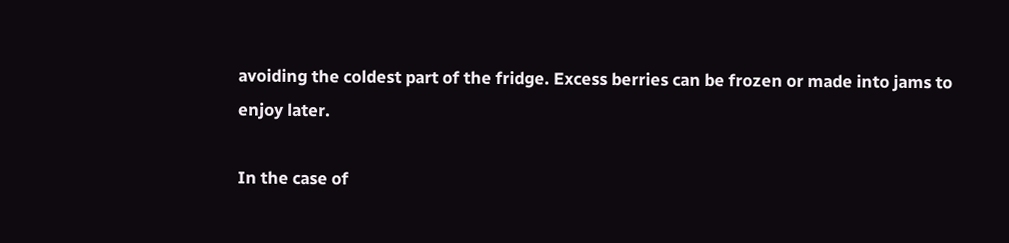avoiding the coldest part of the fridge. Excess berries can be frozen or made into jams to enjoy later.

In the case of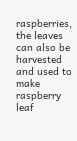raspberries, the leaves can also be harvested and used to make raspberry leaf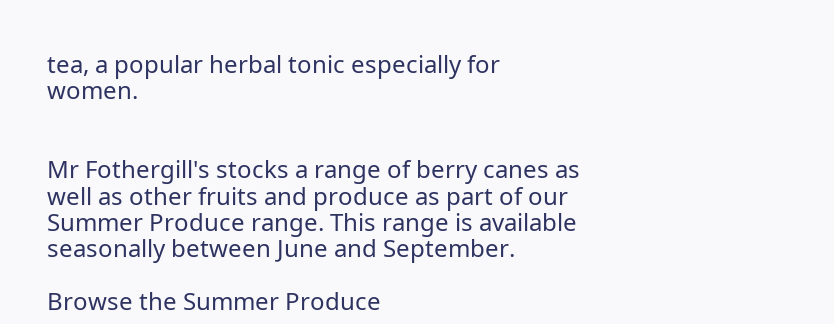tea, a popular herbal tonic especially for women.


Mr Fothergill's stocks a range of berry canes as well as other fruits and produce as part of our Summer Produce range. This range is available seasonally between June and September.

Browse the Summer Produce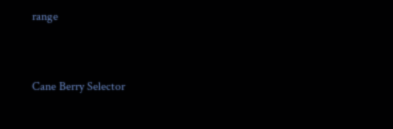range


Cane Berry Selector